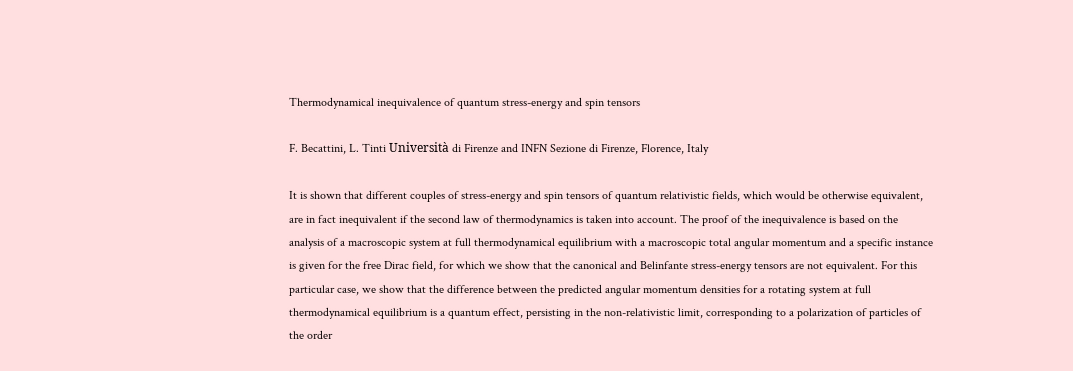Thermodynamical inequivalence of quantum stress-energy and spin tensors

F. Becattini, L. Tinti Università di Firenze and INFN Sezione di Firenze, Florence, Italy

It is shown that different couples of stress-energy and spin tensors of quantum relativistic fields, which would be otherwise equivalent, are in fact inequivalent if the second law of thermodynamics is taken into account. The proof of the inequivalence is based on the analysis of a macroscopic system at full thermodynamical equilibrium with a macroscopic total angular momentum and a specific instance is given for the free Dirac field, for which we show that the canonical and Belinfante stress-energy tensors are not equivalent. For this particular case, we show that the difference between the predicted angular momentum densities for a rotating system at full thermodynamical equilibrium is a quantum effect, persisting in the non-relativistic limit, corresponding to a polarization of particles of the order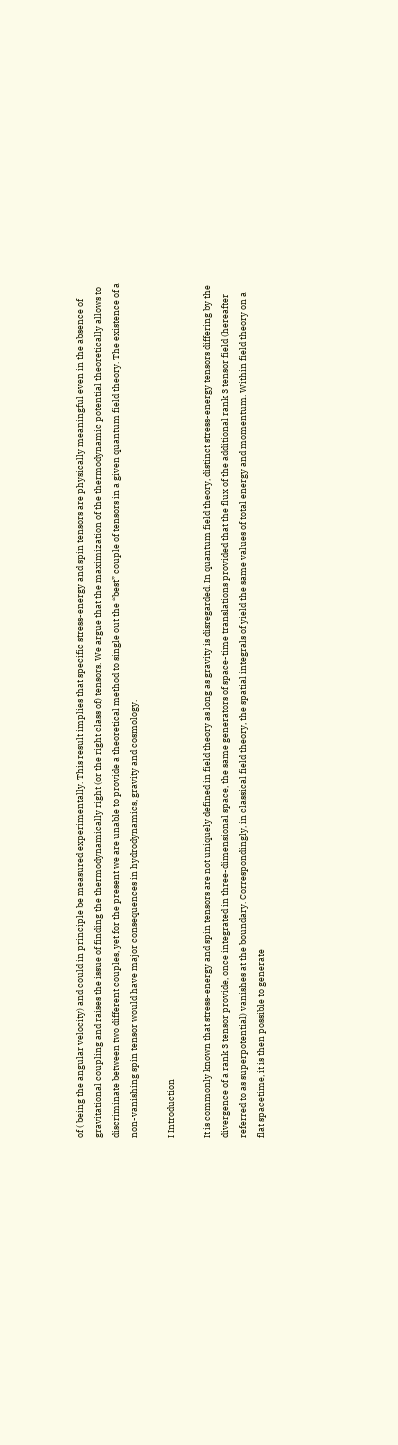of ( being the angular velocity) and could in principle be measured experimentally. This result implies that specific stress-energy and spin tensors are physically meaningful even in the absence of gravitational coupling and raises the issue of finding the thermodynamically right (or the right class of) tensors. We argue that the maximization of the thermodynamic potential theoretically allows to discriminate between two different couples, yet for the present we are unable to provide a theoretical method to single out the “best” couple of tensors in a given quantum field theory. The existence of a non-vanishing spin tensor would have major consequences in hydrodynamics, gravity and cosmology.

I Introduction

It is commonly known that stress-energy and spin tensors are not uniquely defined in field theory as long as gravity is disregarded. In quantum field theory, distinct stress-energy tensors differing by the divergence of a rank 3 tensor provide, once integrated in three-dimensional space, the same generators of space-time translations provided that the flux of the additional rank 3 tensor field (hereafter referred to as superpotential) vanishes at the boundary. Correspondingly, in classical field theory, the spatial integrals of yield the same values of total energy and momentum. Within field theory on a flat spacetime, it is then possible to generate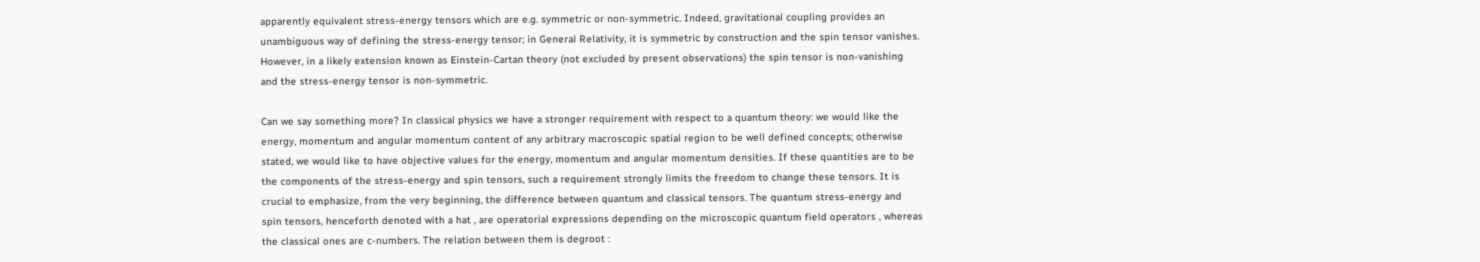apparently equivalent stress-energy tensors which are e.g. symmetric or non-symmetric. Indeed, gravitational coupling provides an unambiguous way of defining the stress-energy tensor; in General Relativity, it is symmetric by construction and the spin tensor vanishes. However, in a likely extension known as Einstein-Cartan theory (not excluded by present observations) the spin tensor is non-vanishing and the stress-energy tensor is non-symmetric.

Can we say something more? In classical physics we have a stronger requirement with respect to a quantum theory: we would like the energy, momentum and angular momentum content of any arbitrary macroscopic spatial region to be well defined concepts; otherwise stated, we would like to have objective values for the energy, momentum and angular momentum densities. If these quantities are to be the components of the stress-energy and spin tensors, such a requirement strongly limits the freedom to change these tensors. It is crucial to emphasize, from the very beginning, the difference between quantum and classical tensors. The quantum stress-energy and spin tensors, henceforth denoted with a hat , are operatorial expressions depending on the microscopic quantum field operators , whereas the classical ones are c-numbers. The relation between them is degroot :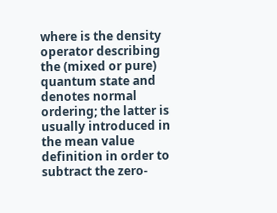where is the density operator describing the (mixed or pure) quantum state and denotes normal ordering; the latter is usually introduced in the mean value definition in order to subtract the zero-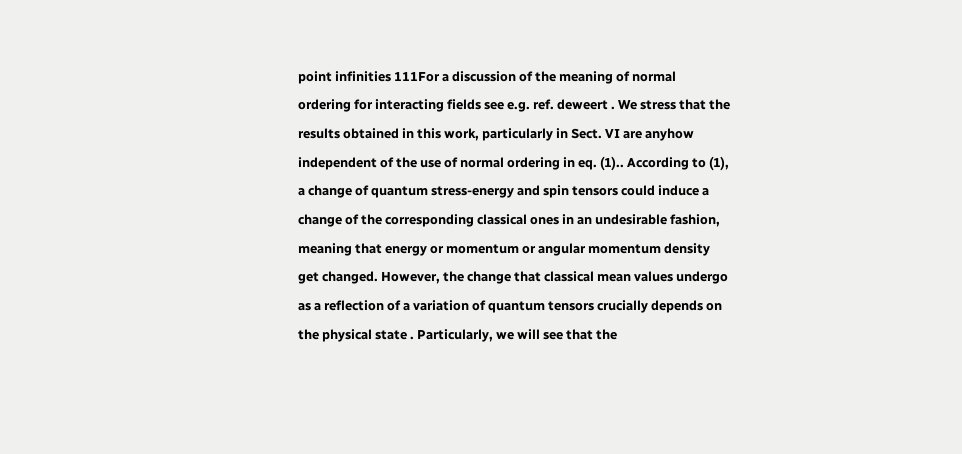point infinities 111For a discussion of the meaning of normal ordering for interacting fields see e.g. ref. deweert . We stress that the results obtained in this work, particularly in Sect. VI are anyhow independent of the use of normal ordering in eq. (1).. According to (1), a change of quantum stress-energy and spin tensors could induce a change of the corresponding classical ones in an undesirable fashion, meaning that energy or momentum or angular momentum density get changed. However, the change that classical mean values undergo as a reflection of a variation of quantum tensors crucially depends on the physical state . Particularly, we will see that the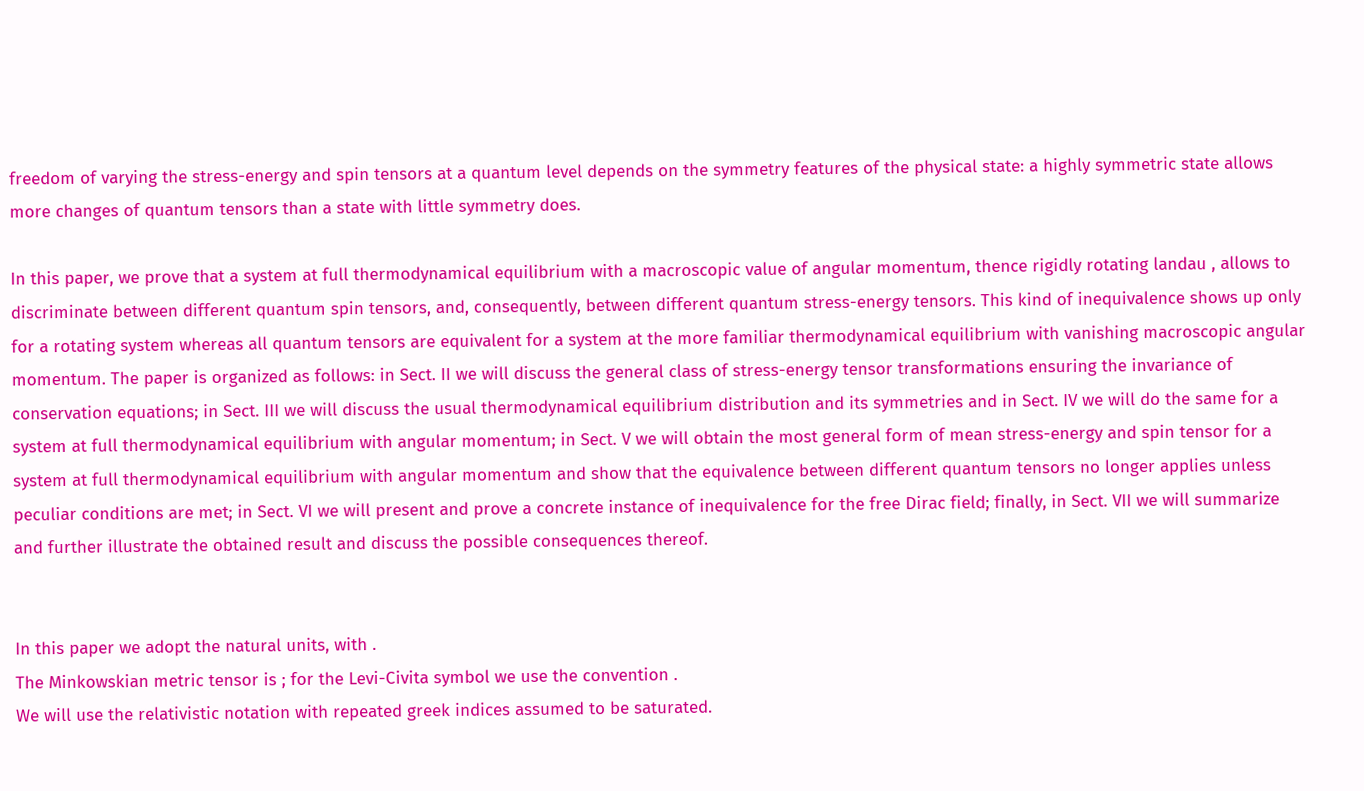freedom of varying the stress-energy and spin tensors at a quantum level depends on the symmetry features of the physical state: a highly symmetric state allows more changes of quantum tensors than a state with little symmetry does.

In this paper, we prove that a system at full thermodynamical equilibrium with a macroscopic value of angular momentum, thence rigidly rotating landau , allows to discriminate between different quantum spin tensors, and, consequently, between different quantum stress-energy tensors. This kind of inequivalence shows up only for a rotating system whereas all quantum tensors are equivalent for a system at the more familiar thermodynamical equilibrium with vanishing macroscopic angular momentum. The paper is organized as follows: in Sect. II we will discuss the general class of stress-energy tensor transformations ensuring the invariance of conservation equations; in Sect. III we will discuss the usual thermodynamical equilibrium distribution and its symmetries and in Sect. IV we will do the same for a system at full thermodynamical equilibrium with angular momentum; in Sect. V we will obtain the most general form of mean stress-energy and spin tensor for a system at full thermodynamical equilibrium with angular momentum and show that the equivalence between different quantum tensors no longer applies unless peculiar conditions are met; in Sect. VI we will present and prove a concrete instance of inequivalence for the free Dirac field; finally, in Sect. VII we will summarize and further illustrate the obtained result and discuss the possible consequences thereof.


In this paper we adopt the natural units, with .
The Minkowskian metric tensor is ; for the Levi-Civita symbol we use the convention .
We will use the relativistic notation with repeated greek indices assumed to be saturated.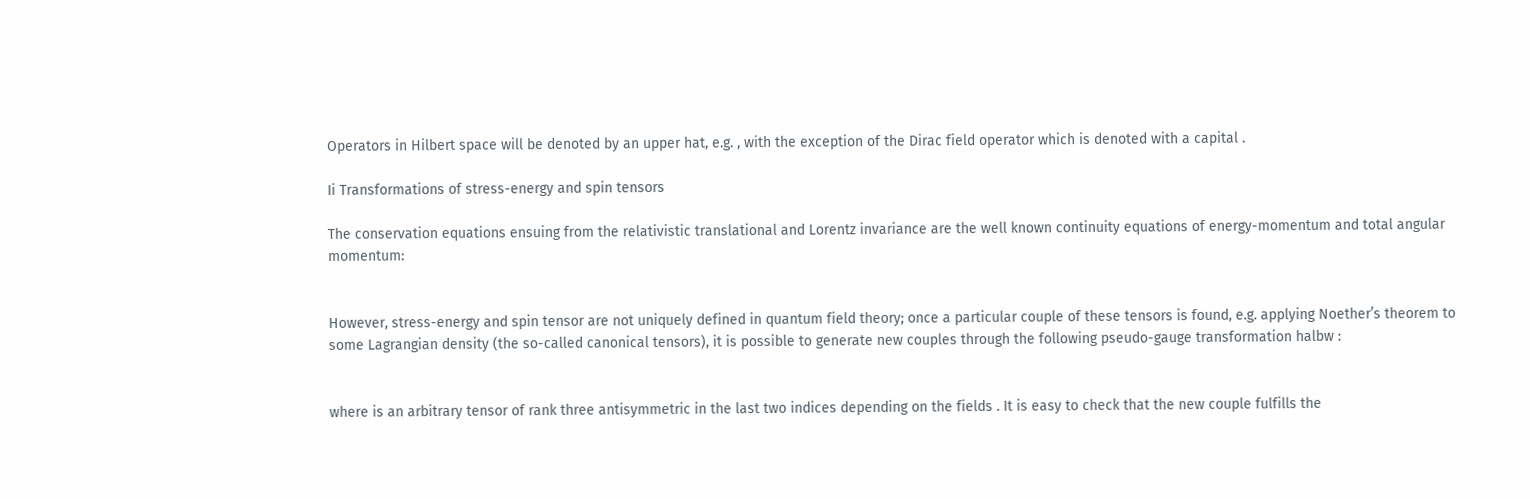Operators in Hilbert space will be denoted by an upper hat, e.g. , with the exception of the Dirac field operator which is denoted with a capital .

Ii Transformations of stress-energy and spin tensors

The conservation equations ensuing from the relativistic translational and Lorentz invariance are the well known continuity equations of energy-momentum and total angular momentum:


However, stress-energy and spin tensor are not uniquely defined in quantum field theory; once a particular couple of these tensors is found, e.g. applying Noether’s theorem to some Lagrangian density (the so-called canonical tensors), it is possible to generate new couples through the following pseudo-gauge transformation halbw :


where is an arbitrary tensor of rank three antisymmetric in the last two indices depending on the fields . It is easy to check that the new couple fulfills the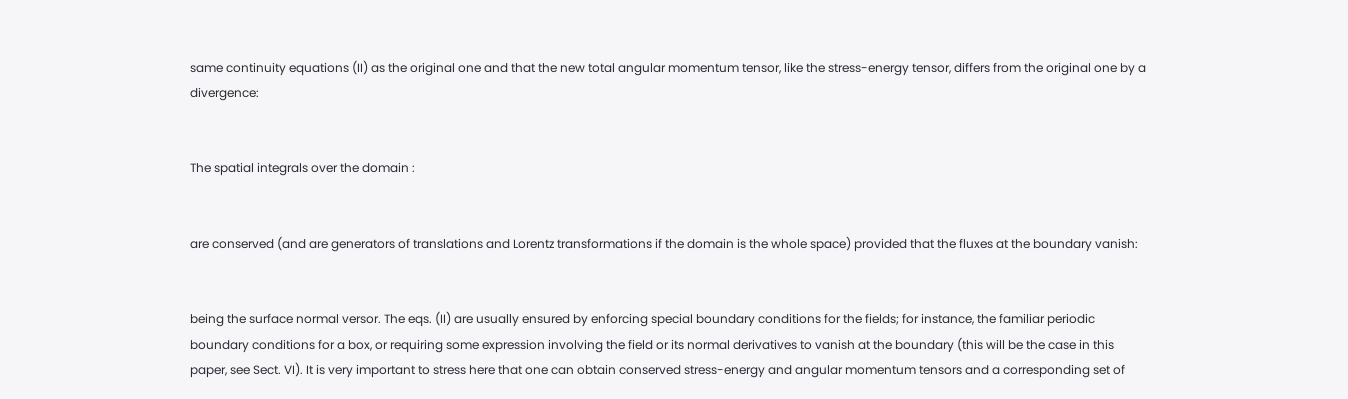same continuity equations (II) as the original one and that the new total angular momentum tensor, like the stress-energy tensor, differs from the original one by a divergence:


The spatial integrals over the domain :


are conserved (and are generators of translations and Lorentz transformations if the domain is the whole space) provided that the fluxes at the boundary vanish:


being the surface normal versor. The eqs. (II) are usually ensured by enforcing special boundary conditions for the fields; for instance, the familiar periodic boundary conditions for a box, or requiring some expression involving the field or its normal derivatives to vanish at the boundary (this will be the case in this paper, see Sect. VI). It is very important to stress here that one can obtain conserved stress-energy and angular momentum tensors and a corresponding set of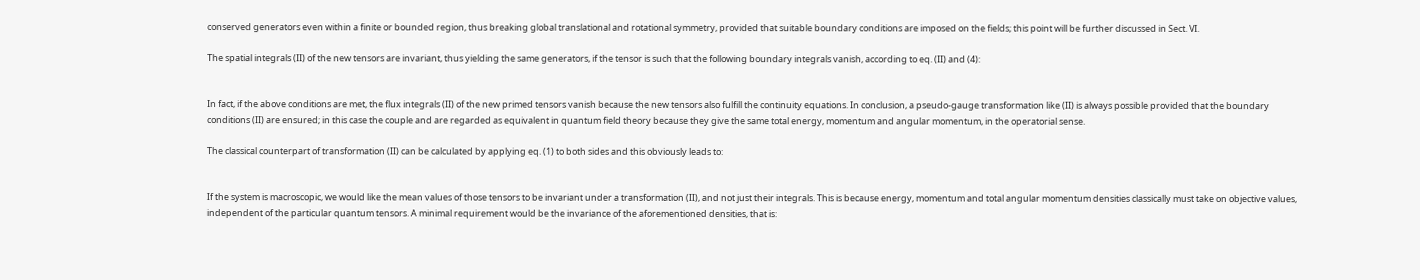conserved generators even within a finite or bounded region, thus breaking global translational and rotational symmetry, provided that suitable boundary conditions are imposed on the fields; this point will be further discussed in Sect. VI.

The spatial integrals (II) of the new tensors are invariant, thus yielding the same generators, if the tensor is such that the following boundary integrals vanish, according to eq. (II) and (4):


In fact, if the above conditions are met, the flux integrals (II) of the new primed tensors vanish because the new tensors also fulfill the continuity equations. In conclusion, a pseudo-gauge transformation like (II) is always possible provided that the boundary conditions (II) are ensured; in this case the couple and are regarded as equivalent in quantum field theory because they give the same total energy, momentum and angular momentum, in the operatorial sense.

The classical counterpart of transformation (II) can be calculated by applying eq. (1) to both sides and this obviously leads to:


If the system is macroscopic, we would like the mean values of those tensors to be invariant under a transformation (II), and not just their integrals. This is because energy, momentum and total angular momentum densities classically must take on objective values, independent of the particular quantum tensors. A minimal requirement would be the invariance of the aforementioned densities, that is: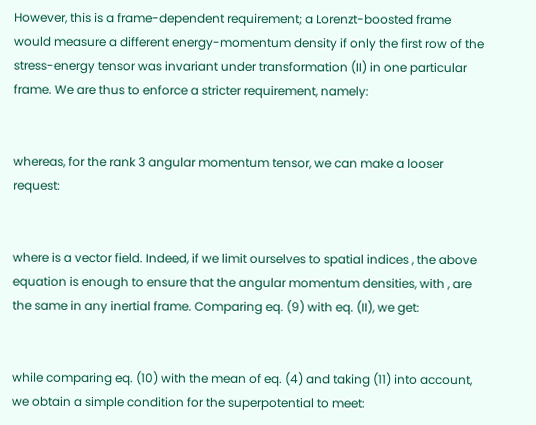However, this is a frame-dependent requirement; a Lorenzt-boosted frame would measure a different energy-momentum density if only the first row of the stress-energy tensor was invariant under transformation (II) in one particular frame. We are thus to enforce a stricter requirement, namely:


whereas, for the rank 3 angular momentum tensor, we can make a looser request:


where is a vector field. Indeed, if we limit ourselves to spatial indices , the above equation is enough to ensure that the angular momentum densities, with , are the same in any inertial frame. Comparing eq. (9) with eq. (II), we get:


while comparing eq. (10) with the mean of eq. (4) and taking (11) into account, we obtain a simple condition for the superpotential to meet: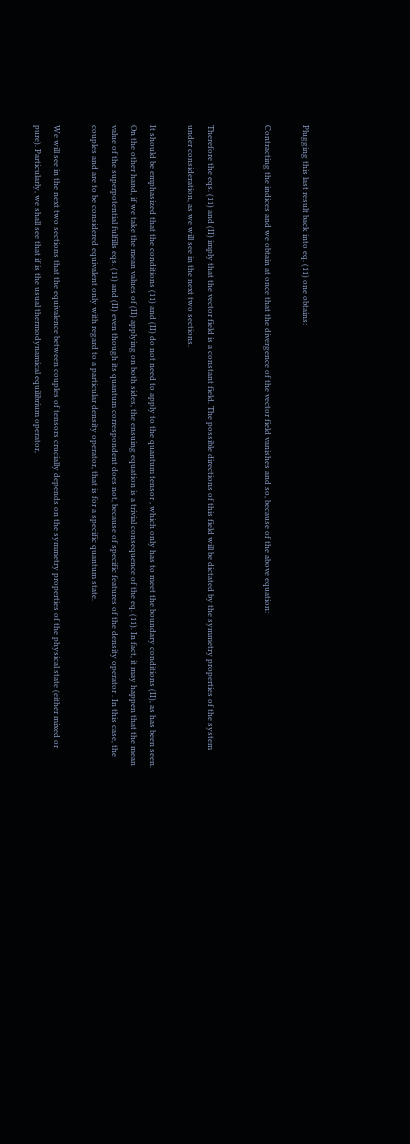Plugging this last result back into eq. (11) one obtains:

Contracting the indices and we obtain at once that the divergence of the vector field vanishes and so, because of the above equation:


Therefore the eqs. (11) and (II) imply that the vector field is a constant field. The possible directions of this field will be dictated by the symmetry properties of the system under consideration, as we will see in the next two sections.

It should be emphasized that the conditions (11) and (II) do not need to apply to the quantum tensor , which only has to meet the boundary conditions (II), as has been seen. On the other hand, if we take the mean values of (II) applying on both sides, the ensuing equation is a trivial consequence of the eq. (11). In fact, it may happen that the mean value of the superpotential fulfills eqs. (11) and (II) even though its quantum correspondent does not, because of specific features of the density operator . In this case, the couples and are to be considered equivalent only with regard to a particular density operator, that is for a specific quantum state.

We will see in the next two sections that the equivalence between couples of tensors crucially depends on the symmetry properties of the physical state (either mixed or pure). Particularly, we shall see that if is the usual thermodynamical equilibrium operator,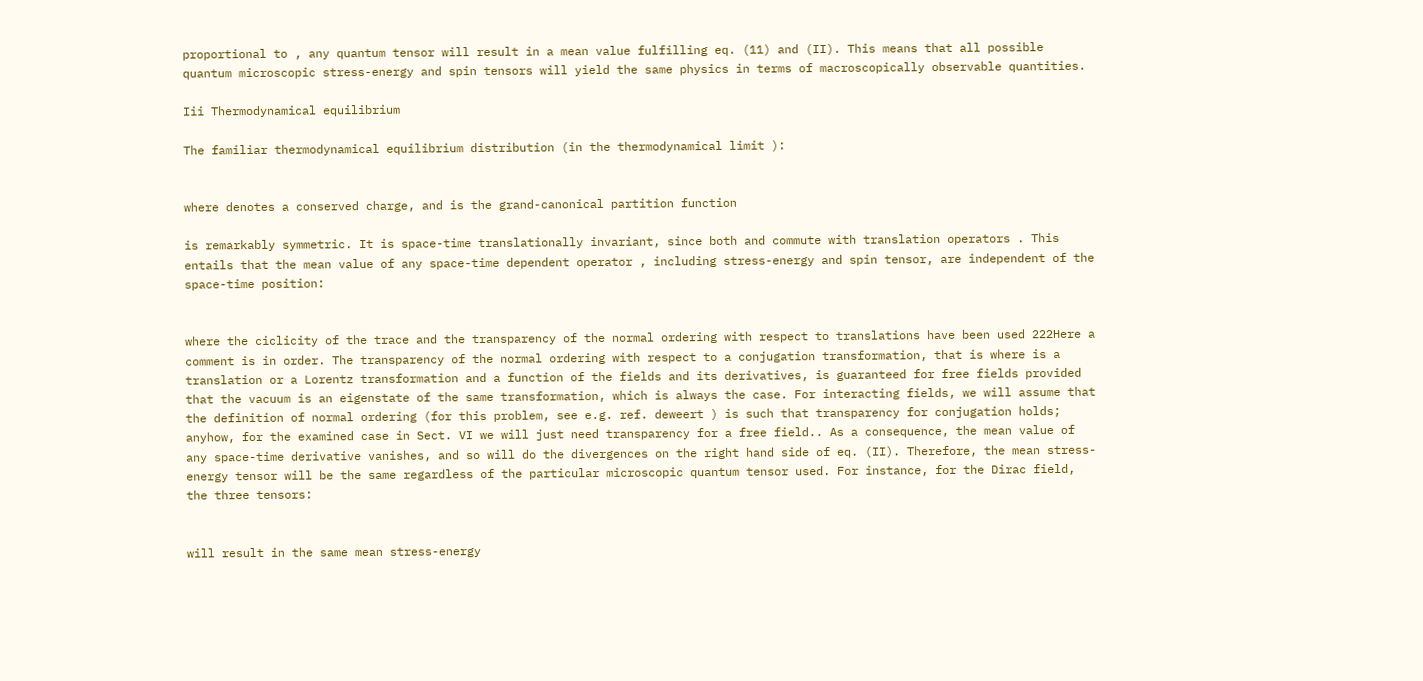proportional to , any quantum tensor will result in a mean value fulfilling eq. (11) and (II). This means that all possible quantum microscopic stress-energy and spin tensors will yield the same physics in terms of macroscopically observable quantities.

Iii Thermodynamical equilibrium

The familiar thermodynamical equilibrium distribution (in the thermodynamical limit ):


where denotes a conserved charge, and is the grand-canonical partition function

is remarkably symmetric. It is space-time translationally invariant, since both and commute with translation operators . This entails that the mean value of any space-time dependent operator , including stress-energy and spin tensor, are independent of the space-time position:


where the ciclicity of the trace and the transparency of the normal ordering with respect to translations have been used 222Here a comment is in order. The transparency of the normal ordering with respect to a conjugation transformation, that is where is a translation or a Lorentz transformation and a function of the fields and its derivatives, is guaranteed for free fields provided that the vacuum is an eigenstate of the same transformation, which is always the case. For interacting fields, we will assume that the definition of normal ordering (for this problem, see e.g. ref. deweert ) is such that transparency for conjugation holds; anyhow, for the examined case in Sect. VI we will just need transparency for a free field.. As a consequence, the mean value of any space-time derivative vanishes, and so will do the divergences on the right hand side of eq. (II). Therefore, the mean stress-energy tensor will be the same regardless of the particular microscopic quantum tensor used. For instance, for the Dirac field, the three tensors:


will result in the same mean stress-energy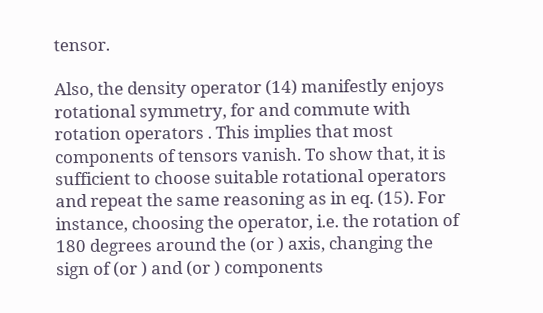tensor.

Also, the density operator (14) manifestly enjoys rotational symmetry, for and commute with rotation operators . This implies that most components of tensors vanish. To show that, it is sufficient to choose suitable rotational operators and repeat the same reasoning as in eq. (15). For instance, choosing the operator, i.e. the rotation of 180 degrees around the (or ) axis, changing the sign of (or ) and (or ) components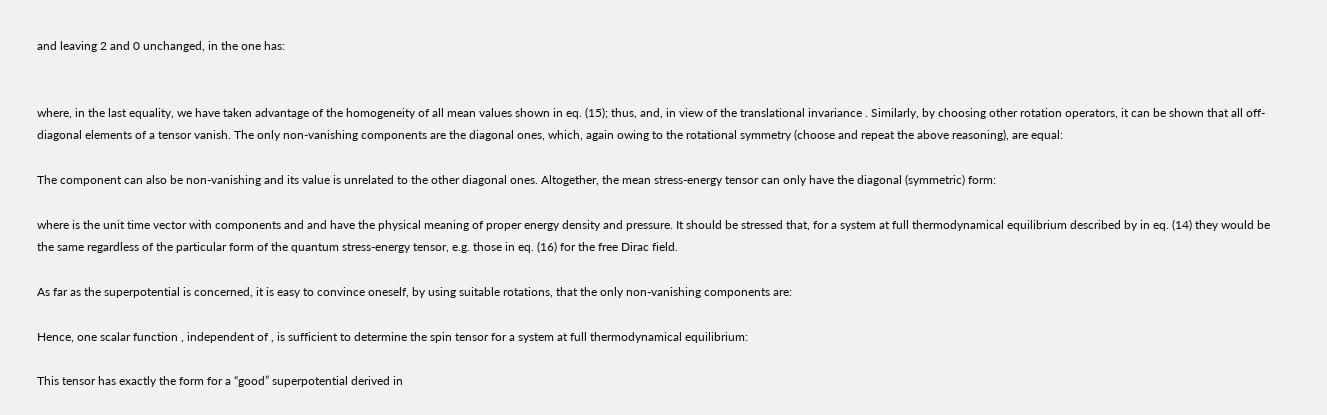and leaving 2 and 0 unchanged, in the one has:


where, in the last equality, we have taken advantage of the homogeneity of all mean values shown in eq. (15); thus, and, in view of the translational invariance . Similarly, by choosing other rotation operators, it can be shown that all off-diagonal elements of a tensor vanish. The only non-vanishing components are the diagonal ones, which, again owing to the rotational symmetry (choose and repeat the above reasoning), are equal:

The component can also be non-vanishing and its value is unrelated to the other diagonal ones. Altogether, the mean stress-energy tensor can only have the diagonal (symmetric) form:

where is the unit time vector with components and and have the physical meaning of proper energy density and pressure. It should be stressed that, for a system at full thermodynamical equilibrium described by in eq. (14) they would be the same regardless of the particular form of the quantum stress-energy tensor, e.g. those in eq. (16) for the free Dirac field.

As far as the superpotential is concerned, it is easy to convince oneself, by using suitable rotations, that the only non-vanishing components are:

Hence, one scalar function , independent of , is sufficient to determine the spin tensor for a system at full thermodynamical equilibrium:

This tensor has exactly the form for a “good” superpotential derived in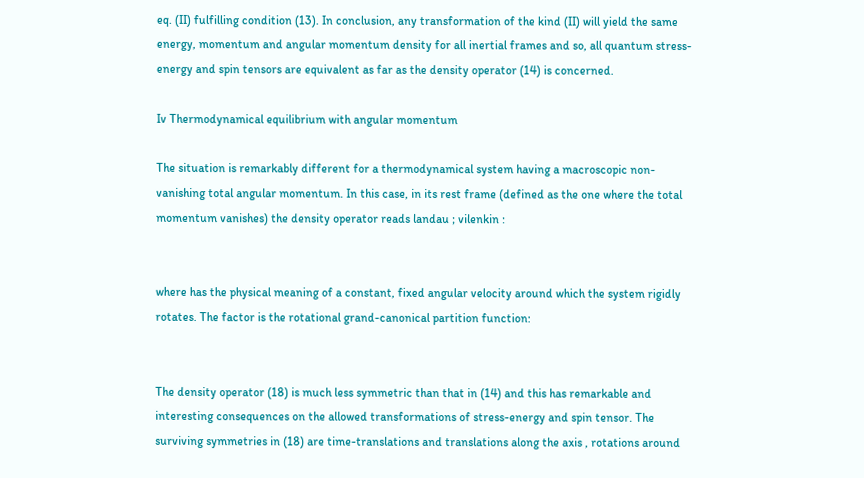eq. (II) fulfilling condition (13). In conclusion, any transformation of the kind (II) will yield the same energy, momentum and angular momentum density for all inertial frames and so, all quantum stress-energy and spin tensors are equivalent as far as the density operator (14) is concerned.

Iv Thermodynamical equilibrium with angular momentum

The situation is remarkably different for a thermodynamical system having a macroscopic non-vanishing total angular momentum. In this case, in its rest frame (defined as the one where the total momentum vanishes) the density operator reads landau ; vilenkin :


where has the physical meaning of a constant, fixed angular velocity around which the system rigidly rotates. The factor is the rotational grand-canonical partition function:


The density operator (18) is much less symmetric than that in (14) and this has remarkable and interesting consequences on the allowed transformations of stress-energy and spin tensor. The surviving symmetries in (18) are time-translations and translations along the axis , rotations around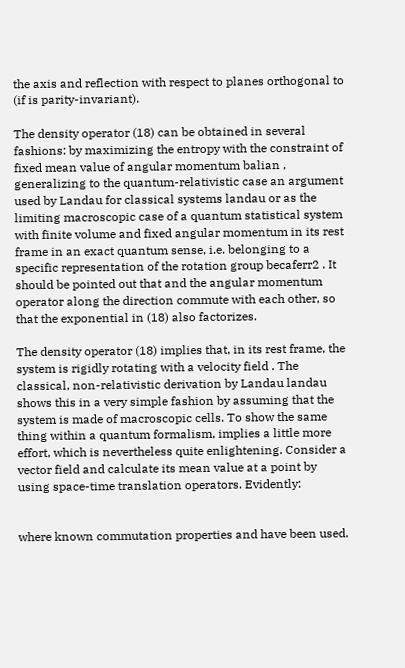the axis and reflection with respect to planes orthogonal to (if is parity-invariant).

The density operator (18) can be obtained in several fashions: by maximizing the entropy with the constraint of fixed mean value of angular momentum balian , generalizing to the quantum-relativistic case an argument used by Landau for classical systems landau or as the limiting macroscopic case of a quantum statistical system with finite volume and fixed angular momentum in its rest frame in an exact quantum sense, i.e. belonging to a specific representation of the rotation group becaferr2 . It should be pointed out that and the angular momentum operator along the direction commute with each other, so that the exponential in (18) also factorizes.

The density operator (18) implies that, in its rest frame, the system is rigidly rotating with a velocity field . The classical, non-relativistic derivation by Landau landau shows this in a very simple fashion by assuming that the system is made of macroscopic cells. To show the same thing within a quantum formalism, implies a little more effort, which is nevertheless quite enlightening. Consider a vector field and calculate its mean value at a point by using space-time translation operators. Evidently:


where known commutation properties and have been used.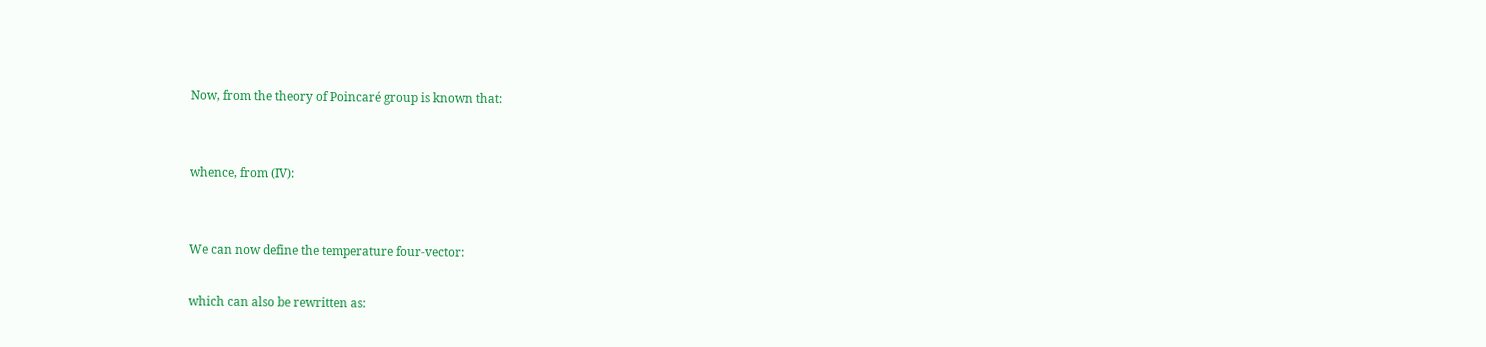Now, from the theory of Poincaré group is known that:


whence, from (IV):


We can now define the temperature four-vector:

which can also be rewritten as: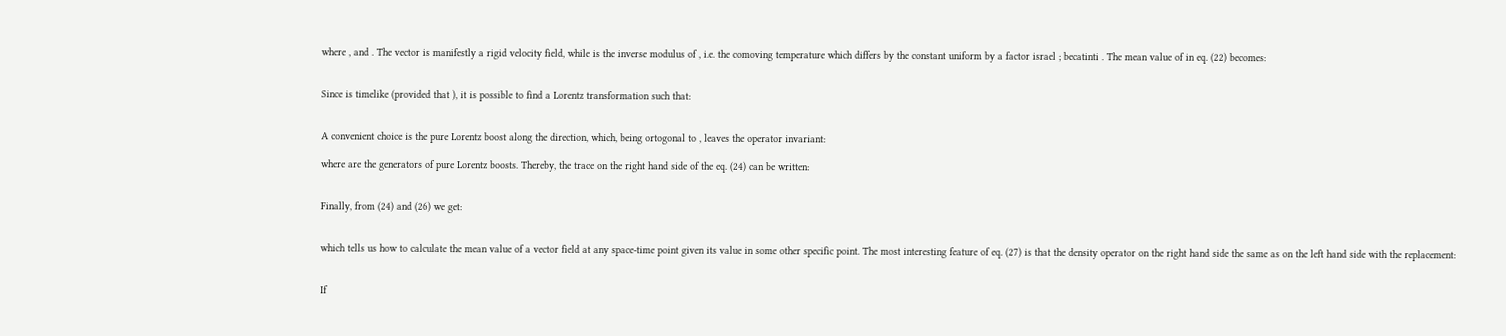where , and . The vector is manifestly a rigid velocity field, while is the inverse modulus of , i.e. the comoving temperature which differs by the constant uniform by a factor israel ; becatinti . The mean value of in eq. (22) becomes:


Since is timelike (provided that ), it is possible to find a Lorentz transformation such that:


A convenient choice is the pure Lorentz boost along the direction, which, being ortogonal to , leaves the operator invariant:

where are the generators of pure Lorentz boosts. Thereby, the trace on the right hand side of the eq. (24) can be written:


Finally, from (24) and (26) we get:


which tells us how to calculate the mean value of a vector field at any space-time point given its value in some other specific point. The most interesting feature of eq. (27) is that the density operator on the right hand side the same as on the left hand side with the replacement:


If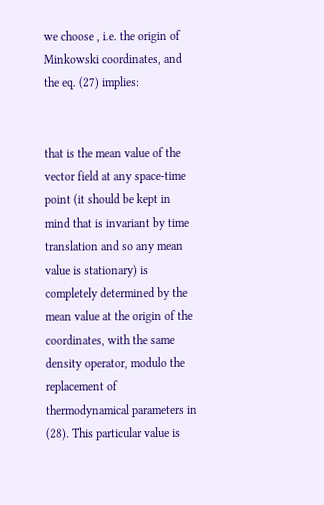we choose , i.e. the origin of Minkowski coordinates, and the eq. (27) implies:


that is the mean value of the vector field at any space-time point (it should be kept in mind that is invariant by time translation and so any mean value is stationary) is completely determined by the mean value at the origin of the coordinates, with the same density operator, modulo the replacement of thermodynamical parameters in (28). This particular value is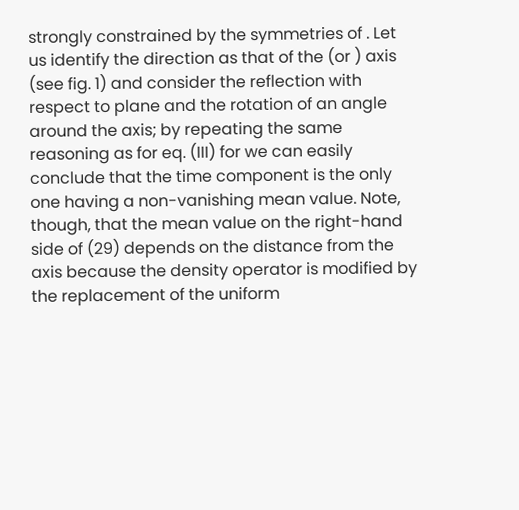strongly constrained by the symmetries of . Let us identify the direction as that of the (or ) axis (see fig. 1) and consider the reflection with respect to plane and the rotation of an angle around the axis; by repeating the same reasoning as for eq. (III) for we can easily conclude that the time component is the only one having a non-vanishing mean value. Note, though, that the mean value on the right-hand side of (29) depends on the distance from the axis because the density operator is modified by the replacement of the uniform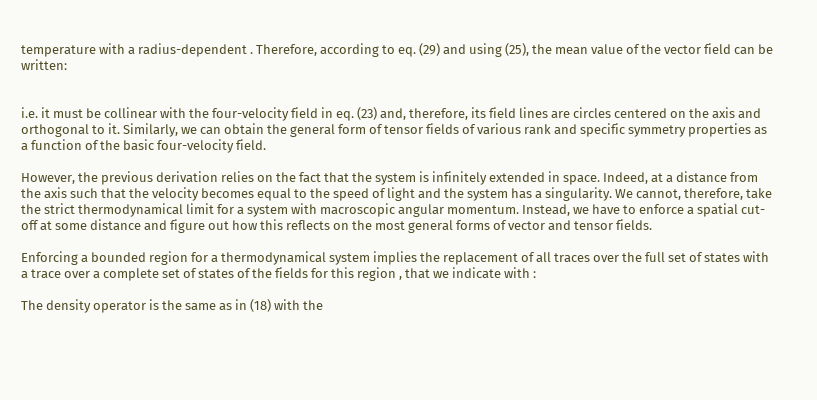temperature with a radius-dependent . Therefore, according to eq. (29) and using (25), the mean value of the vector field can be written:


i.e. it must be collinear with the four-velocity field in eq. (23) and, therefore, its field lines are circles centered on the axis and orthogonal to it. Similarly, we can obtain the general form of tensor fields of various rank and specific symmetry properties as a function of the basic four-velocity field.

However, the previous derivation relies on the fact that the system is infinitely extended in space. Indeed, at a distance from the axis such that the velocity becomes equal to the speed of light and the system has a singularity. We cannot, therefore, take the strict thermodynamical limit for a system with macroscopic angular momentum. Instead, we have to enforce a spatial cut-off at some distance and figure out how this reflects on the most general forms of vector and tensor fields.

Enforcing a bounded region for a thermodynamical system implies the replacement of all traces over the full set of states with a trace over a complete set of states of the fields for this region , that we indicate with :

The density operator is the same as in (18) with the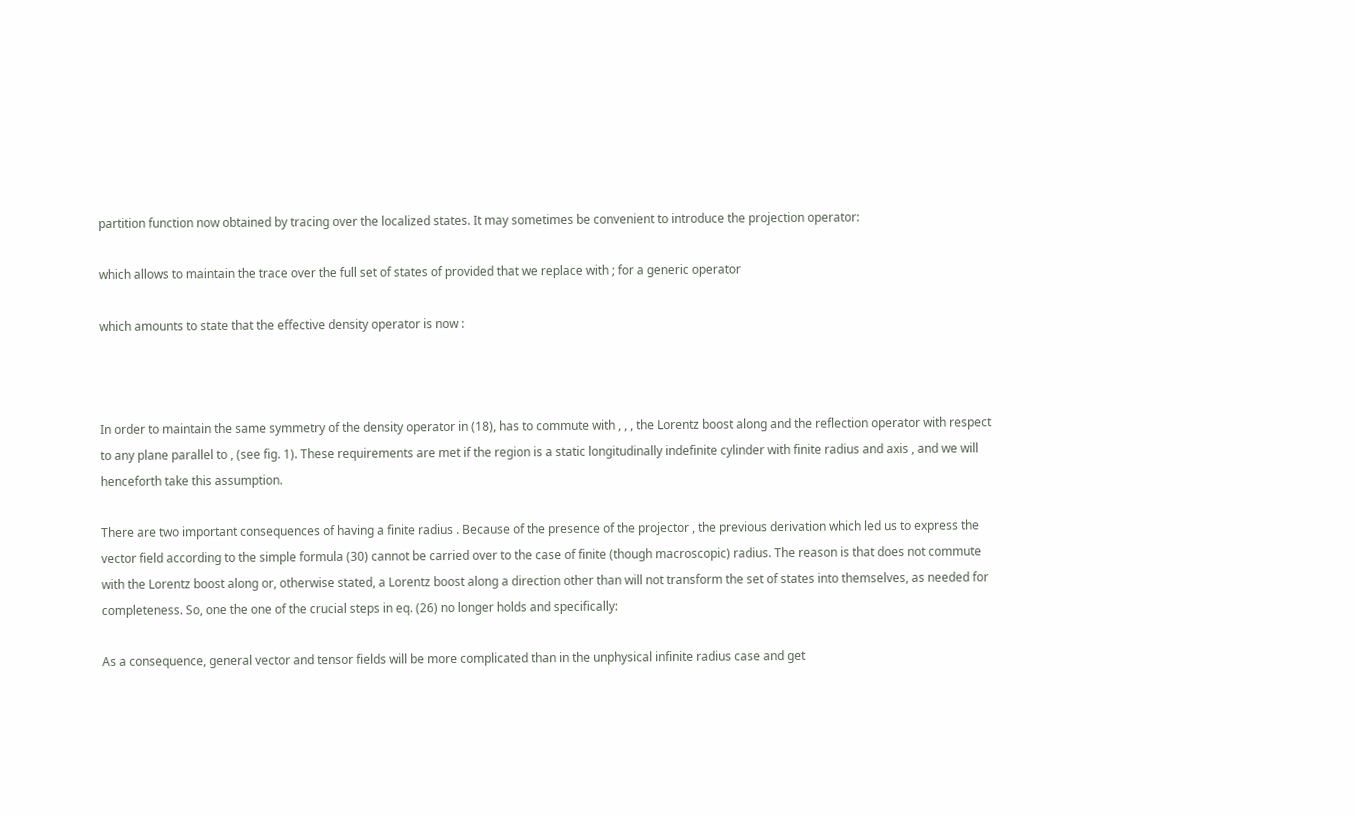partition function now obtained by tracing over the localized states. It may sometimes be convenient to introduce the projection operator:

which allows to maintain the trace over the full set of states of provided that we replace with ; for a generic operator

which amounts to state that the effective density operator is now :



In order to maintain the same symmetry of the density operator in (18), has to commute with , , , the Lorentz boost along and the reflection operator with respect to any plane parallel to , (see fig. 1). These requirements are met if the region is a static longitudinally indefinite cylinder with finite radius and axis , and we will henceforth take this assumption.

There are two important consequences of having a finite radius . Because of the presence of the projector , the previous derivation which led us to express the vector field according to the simple formula (30) cannot be carried over to the case of finite (though macroscopic) radius. The reason is that does not commute with the Lorentz boost along or, otherwise stated, a Lorentz boost along a direction other than will not transform the set of states into themselves, as needed for completeness. So, one the one of the crucial steps in eq. (26) no longer holds and specifically:

As a consequence, general vector and tensor fields will be more complicated than in the unphysical infinite radius case and get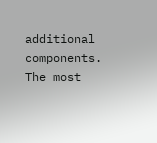additional components. The most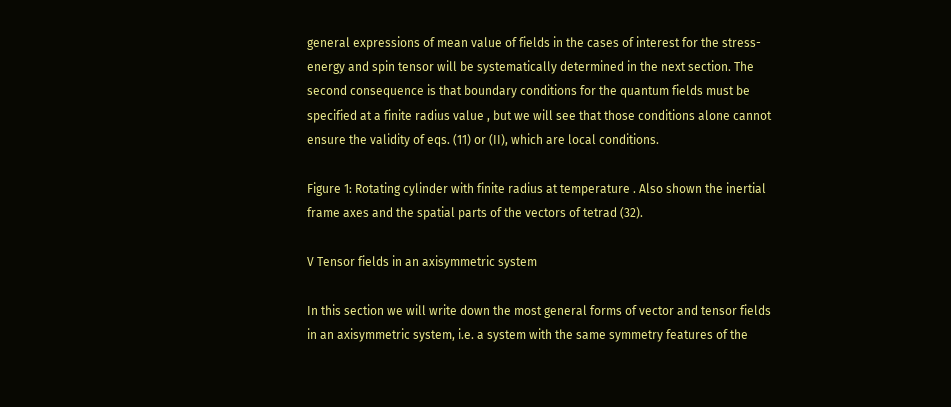general expressions of mean value of fields in the cases of interest for the stress-energy and spin tensor will be systematically determined in the next section. The second consequence is that boundary conditions for the quantum fields must be specified at a finite radius value , but we will see that those conditions alone cannot ensure the validity of eqs. (11) or (II), which are local conditions.

Figure 1: Rotating cylinder with finite radius at temperature . Also shown the inertial frame axes and the spatial parts of the vectors of tetrad (32).

V Tensor fields in an axisymmetric system

In this section we will write down the most general forms of vector and tensor fields in an axisymmetric system, i.e. a system with the same symmetry features of the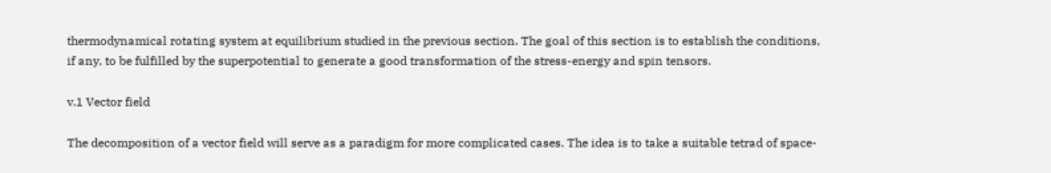thermodynamical rotating system at equilibrium studied in the previous section. The goal of this section is to establish the conditions, if any, to be fulfilled by the superpotential to generate a good transformation of the stress-energy and spin tensors.

v.1 Vector field

The decomposition of a vector field will serve as a paradigm for more complicated cases. The idea is to take a suitable tetrad of space-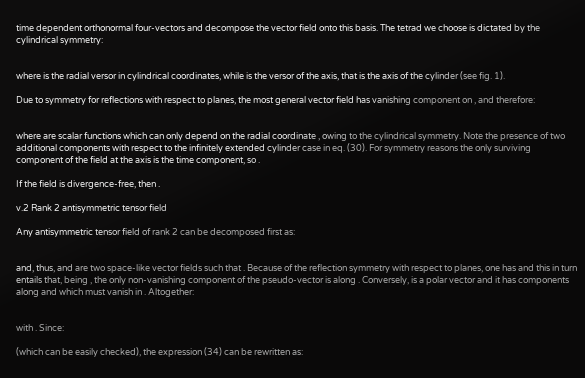time dependent orthonormal four-vectors and decompose the vector field onto this basis. The tetrad we choose is dictated by the cylindrical symmetry:


where is the radial versor in cylindrical coordinates, while is the versor of the axis, that is the axis of the cylinder (see fig. 1).

Due to symmetry for reflections with respect to planes, the most general vector field has vanishing component on , and therefore:


where are scalar functions which can only depend on the radial coordinate , owing to the cylindrical symmetry. Note the presence of two additional components with respect to the infinitely extended cylinder case in eq. (30). For symmetry reasons the only surviving component of the field at the axis is the time component, so .

If the field is divergence-free, then .

v.2 Rank 2 antisymmetric tensor field

Any antisymmetric tensor field of rank 2 can be decomposed first as:


and, thus, and are two space-like vector fields such that . Because of the reflection symmetry with respect to planes, one has and this in turn entails that, being , the only non-vanishing component of the pseudo-vector is along . Conversely, is a polar vector and it has components along and which must vanish in . Altogether:


with . Since:

(which can be easily checked), the expression (34) can be rewritten as: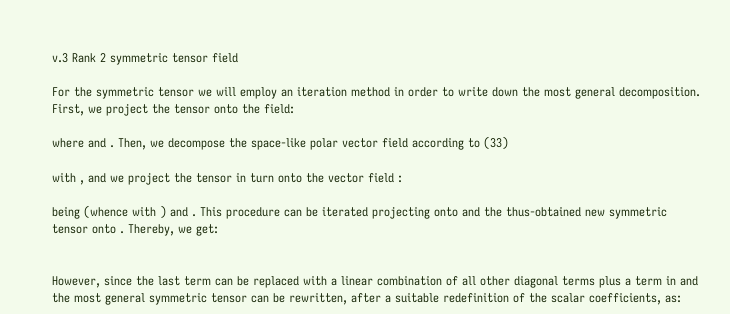v.3 Rank 2 symmetric tensor field

For the symmetric tensor we will employ an iteration method in order to write down the most general decomposition. First, we project the tensor onto the field:

where and . Then, we decompose the space-like polar vector field according to (33)

with , and we project the tensor in turn onto the vector field :

being (whence with ) and . This procedure can be iterated projecting onto and the thus-obtained new symmetric tensor onto . Thereby, we get:


However, since the last term can be replaced with a linear combination of all other diagonal terms plus a term in and the most general symmetric tensor can be rewritten, after a suitable redefinition of the scalar coefficients, as: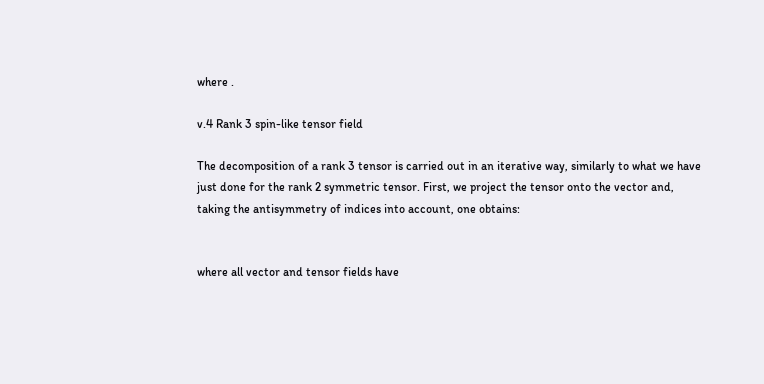where .

v.4 Rank 3 spin-like tensor field

The decomposition of a rank 3 tensor is carried out in an iterative way, similarly to what we have just done for the rank 2 symmetric tensor. First, we project the tensor onto the vector and, taking the antisymmetry of indices into account, one obtains:


where all vector and tensor fields have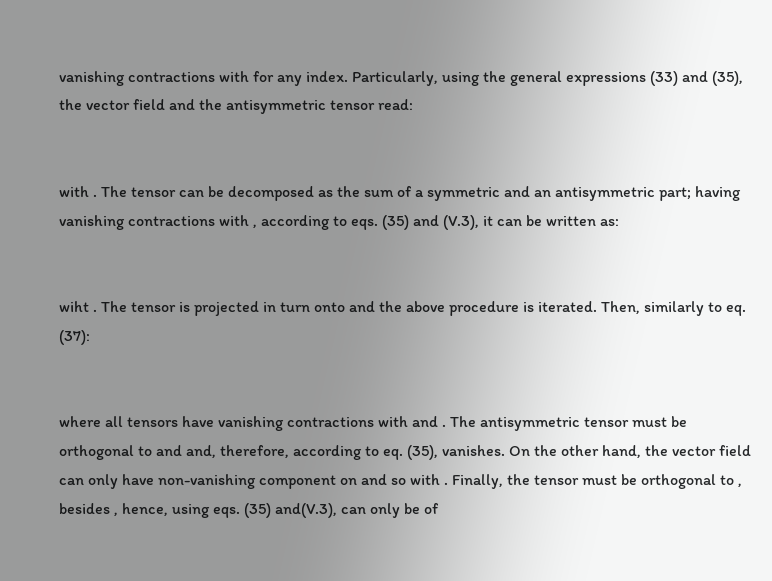vanishing contractions with for any index. Particularly, using the general expressions (33) and (35), the vector field and the antisymmetric tensor read:


with . The tensor can be decomposed as the sum of a symmetric and an antisymmetric part; having vanishing contractions with , according to eqs. (35) and (V.3), it can be written as:


wiht . The tensor is projected in turn onto and the above procedure is iterated. Then, similarly to eq. (37):


where all tensors have vanishing contractions with and . The antisymmetric tensor must be orthogonal to and and, therefore, according to eq. (35), vanishes. On the other hand, the vector field can only have non-vanishing component on and so with . Finally, the tensor must be orthogonal to , besides , hence, using eqs. (35) and(V.3), can only be of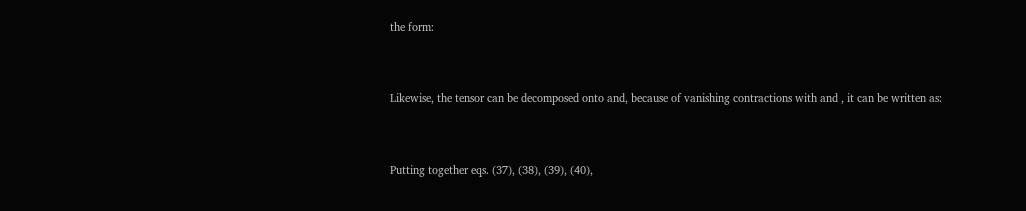the form:


Likewise, the tensor can be decomposed onto and, because of vanishing contractions with and , it can be written as:


Putting together eqs. (37), (38), (39), (40),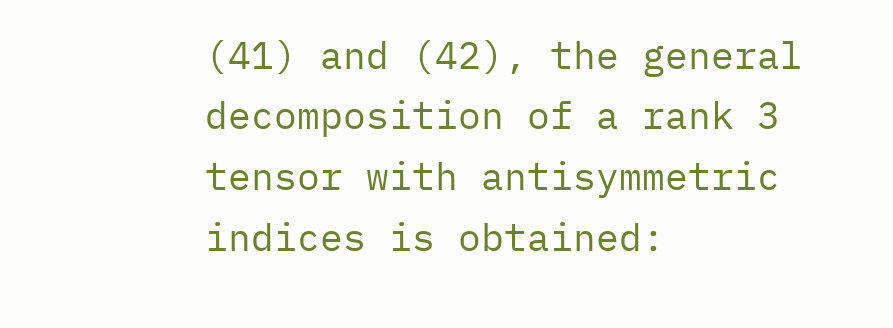(41) and (42), the general decomposition of a rank 3 tensor with antisymmetric indices is obtained: